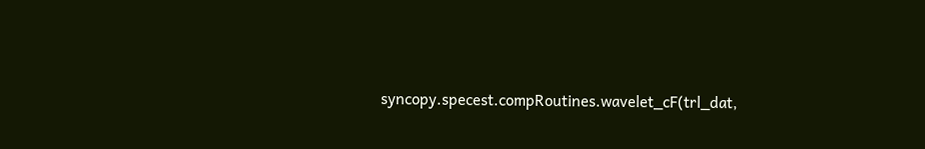syncopy.specest.compRoutines.wavelet_cF(trl_dat,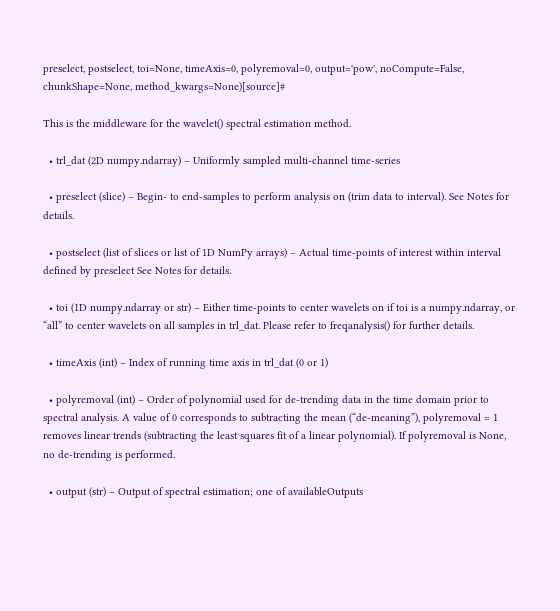preselect, postselect, toi=None, timeAxis=0, polyremoval=0, output='pow', noCompute=False, chunkShape=None, method_kwargs=None)[source]#

This is the middleware for the wavelet() spectral estimation method.

  • trl_dat (2D numpy.ndarray) – Uniformly sampled multi-channel time-series

  • preselect (slice) – Begin- to end-samples to perform analysis on (trim data to interval). See Notes for details.

  • postselect (list of slices or list of 1D NumPy arrays) – Actual time-points of interest within interval defined by preselect See Notes for details.

  • toi (1D numpy.ndarray or str) – Either time-points to center wavelets on if toi is a numpy.ndarray, or “all” to center wavelets on all samples in trl_dat. Please refer to freqanalysis() for further details.

  • timeAxis (int) – Index of running time axis in trl_dat (0 or 1)

  • polyremoval (int) – Order of polynomial used for de-trending data in the time domain prior to spectral analysis. A value of 0 corresponds to subtracting the mean (“de-meaning”), polyremoval = 1 removes linear trends (subtracting the least squares fit of a linear polynomial). If polyremoval is None, no de-trending is performed.

  • output (str) – Output of spectral estimation; one of availableOutputs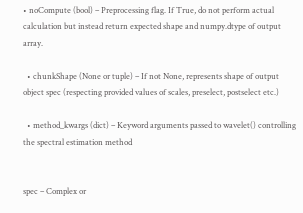• noCompute (bool) – Preprocessing flag. If True, do not perform actual calculation but instead return expected shape and numpy.dtype of output array.

  • chunkShape (None or tuple) – If not None, represents shape of output object spec (respecting provided values of scales, preselect, postselect etc.)

  • method_kwargs (dict) – Keyword arguments passed to wavelet() controlling the spectral estimation method


spec – Complex or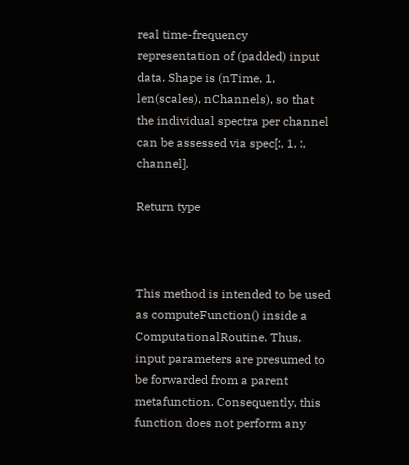real time-frequency representation of (padded) input data. Shape is (nTime, 1, len(scales), nChannels), so that the individual spectra per channel can be assessed via spec[:, 1, :, channel].

Return type



This method is intended to be used as computeFunction() inside a ComputationalRoutine. Thus, input parameters are presumed to be forwarded from a parent metafunction. Consequently, this function does not perform any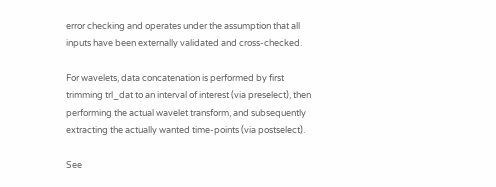error checking and operates under the assumption that all inputs have been externally validated and cross-checked.

For wavelets, data concatenation is performed by first trimming trl_dat to an interval of interest (via preselect), then performing the actual wavelet transform, and subsequently extracting the actually wanted time-points (via postselect).

See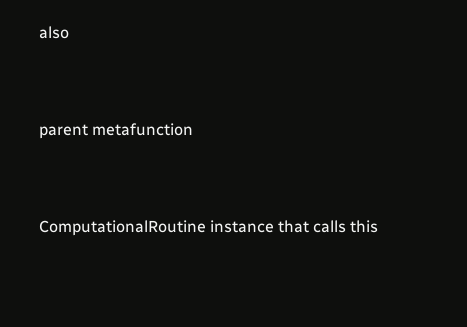also


parent metafunction


ComputationalRoutine instance that calls this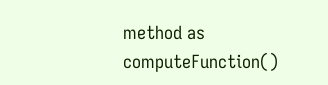method as computeFunction()